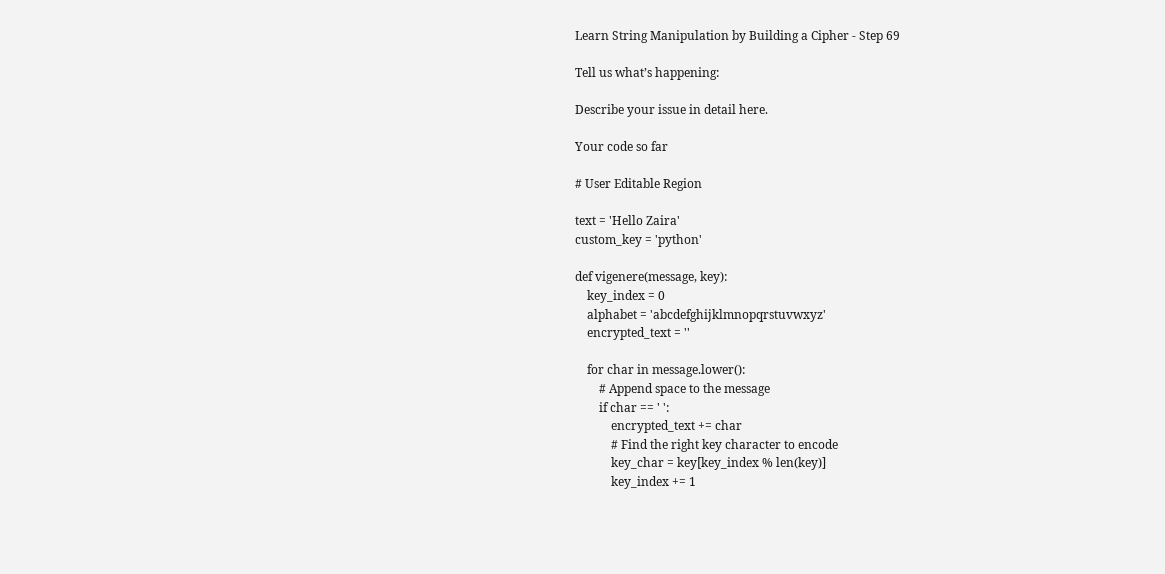Learn String Manipulation by Building a Cipher - Step 69

Tell us what’s happening:

Describe your issue in detail here.

Your code so far

# User Editable Region

text = 'Hello Zaira'
custom_key = 'python'

def vigenere(message, key):
    key_index = 0
    alphabet = 'abcdefghijklmnopqrstuvwxyz'
    encrypted_text = ''

    for char in message.lower():
        # Append space to the message
        if char == ' ':
            encrypted_text += char
            # Find the right key character to encode
            key_char = key[key_index % len(key)]
            key_index += 1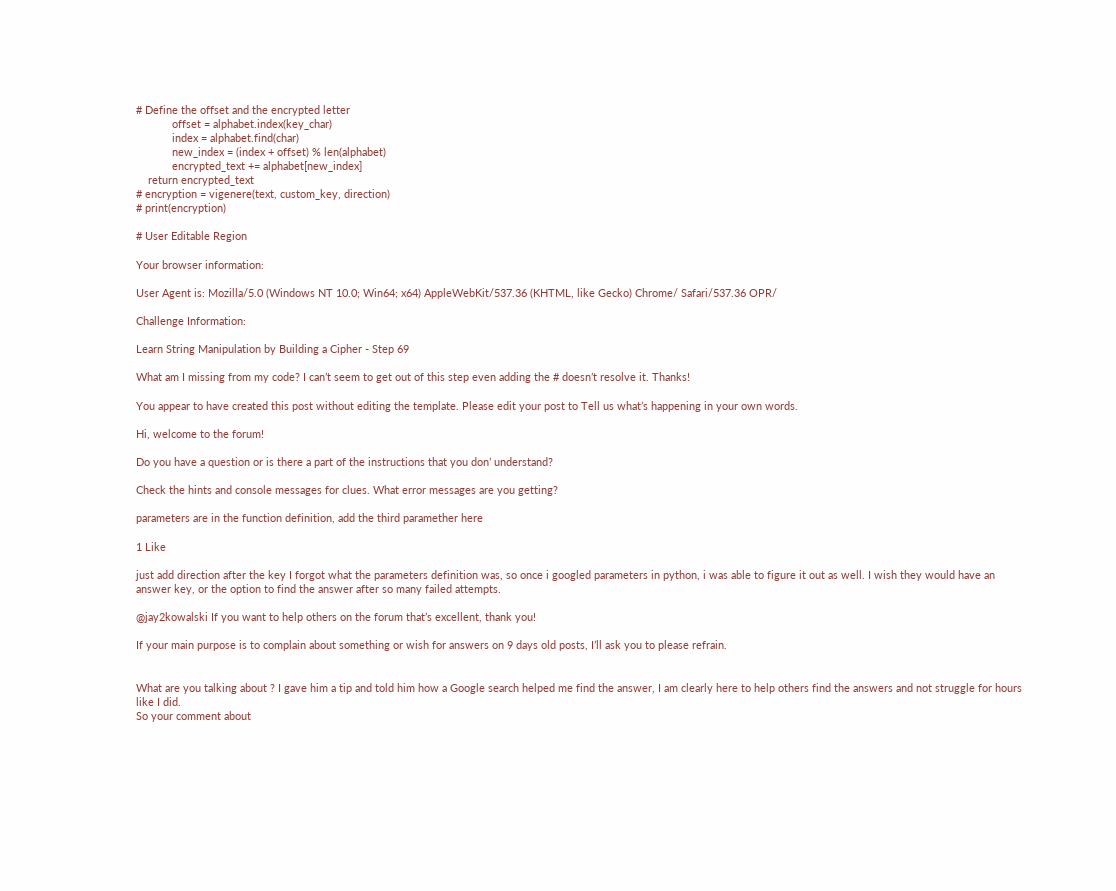# Define the offset and the encrypted letter
            offset = alphabet.index(key_char)
            index = alphabet.find(char)
            new_index = (index + offset) % len(alphabet)
            encrypted_text += alphabet[new_index]
    return encrypted_text
# encryption = vigenere(text, custom_key, direction)
# print(encryption)

# User Editable Region

Your browser information:

User Agent is: Mozilla/5.0 (Windows NT 10.0; Win64; x64) AppleWebKit/537.36 (KHTML, like Gecko) Chrome/ Safari/537.36 OPR/

Challenge Information:

Learn String Manipulation by Building a Cipher - Step 69

What am I missing from my code? I can’t seem to get out of this step even adding the # doesn’t resolve it. Thanks!

You appear to have created this post without editing the template. Please edit your post to Tell us what’s happening in your own words.

Hi, welcome to the forum!

Do you have a question or is there a part of the instructions that you don’ understand?

Check the hints and console messages for clues. What error messages are you getting?

parameters are in the function definition, add the third paramether here

1 Like

just add direction after the key I forgot what the parameters definition was, so once i googled parameters in python, i was able to figure it out as well. I wish they would have an answer key, or the option to find the answer after so many failed attempts.

@jay2kowalski If you want to help others on the forum that’s excellent, thank you!

If your main purpose is to complain about something or wish for answers on 9 days old posts, I’ll ask you to please refrain.


What are you talking about ? I gave him a tip and told him how a Google search helped me find the answer, I am clearly here to help others find the answers and not struggle for hours like I did.
So your comment about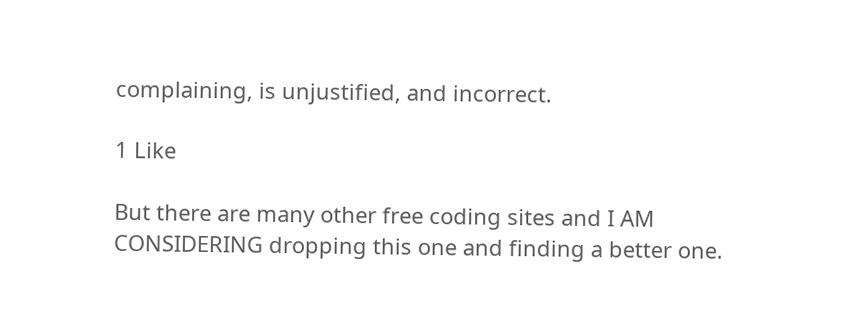complaining, is unjustified, and incorrect.

1 Like

But there are many other free coding sites and I AM CONSIDERING dropping this one and finding a better one.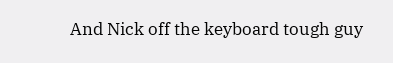And Nick off the keyboard tough guy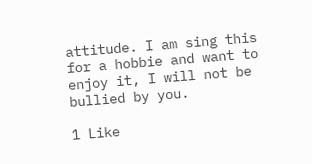attitude. I am sing this for a hobbie and want to enjoy it, I will not be bullied by you.

1 Like